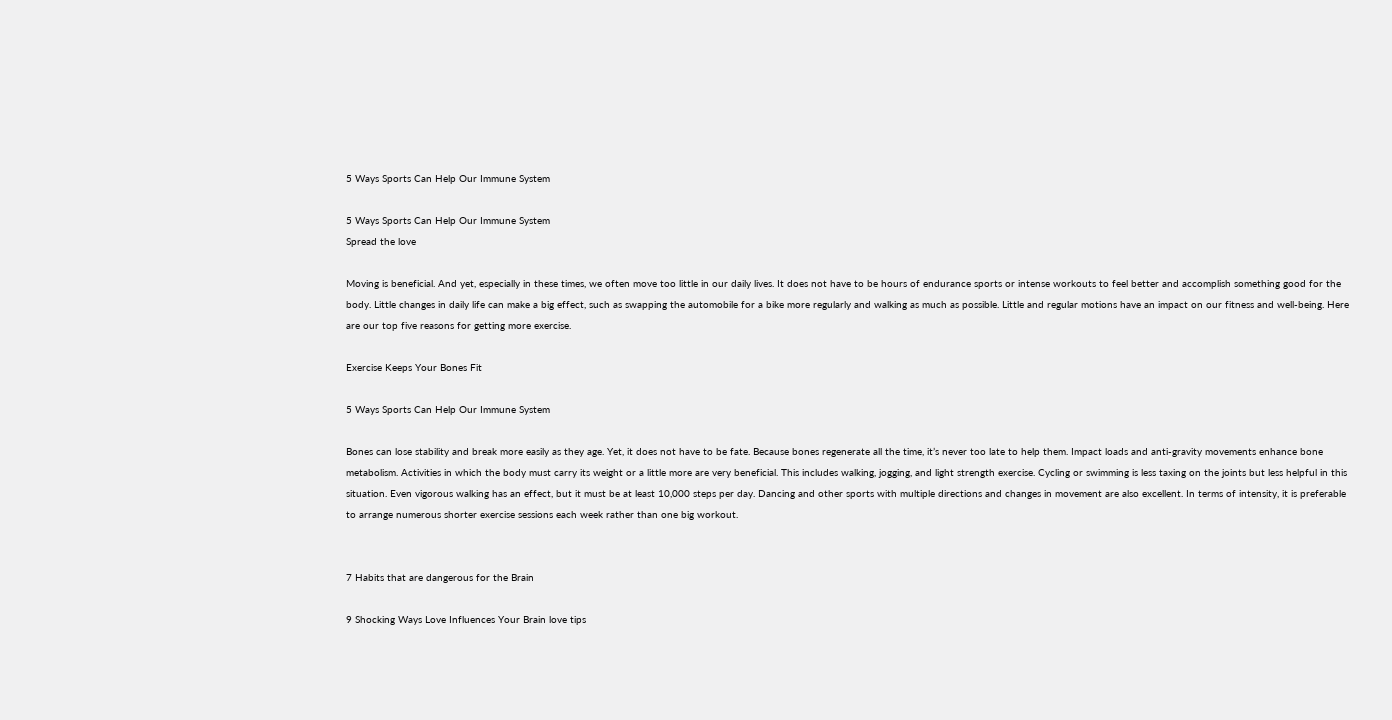5 Ways Sports Can Help Our Immune System

5 Ways Sports Can Help Our Immune System
Spread the love

Moving is beneficial. And yet, especially in these times, we often move too little in our daily lives. It does not have to be hours of endurance sports or intense workouts to feel better and accomplish something good for the body. Little changes in daily life can make a big effect, such as swapping the automobile for a bike more regularly and walking as much as possible. Little and regular motions have an impact on our fitness and well-being. Here are our top five reasons for getting more exercise.

Exercise Keeps Your Bones Fit

5 Ways Sports Can Help Our Immune System

Bones can lose stability and break more easily as they age. Yet, it does not have to be fate. Because bones regenerate all the time, it’s never too late to help them. Impact loads and anti-gravity movements enhance bone metabolism. Activities in which the body must carry its weight or a little more are very beneficial. This includes walking, jogging, and light strength exercise. Cycling or swimming is less taxing on the joints but less helpful in this situation. Even vigorous walking has an effect, but it must be at least 10,000 steps per day. Dancing and other sports with multiple directions and changes in movement are also excellent. In terms of intensity, it is preferable to arrange numerous shorter exercise sessions each week rather than one big workout.


7 Habits that are dangerous for the Brain

9 Shocking Ways Love Influences Your Brain love tips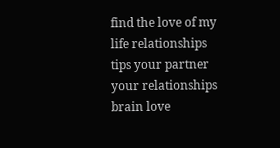find the love of my life relationships tips your partner your relationships brain love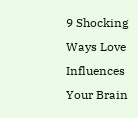9 Shocking Ways Love Influences Your Brain